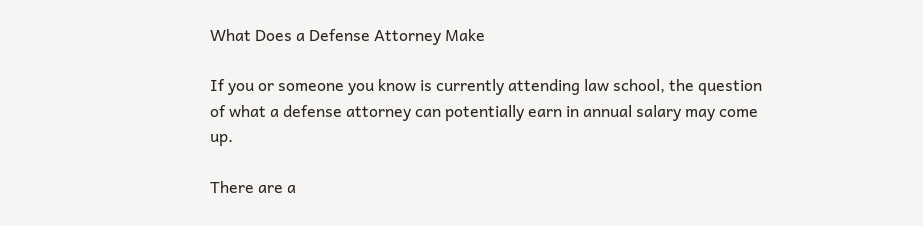What Does a Defense Attorney Make

If you or someone you know is currently attending law school, the question of what a defense attorney can potentially earn in annual salary may come up.

There are a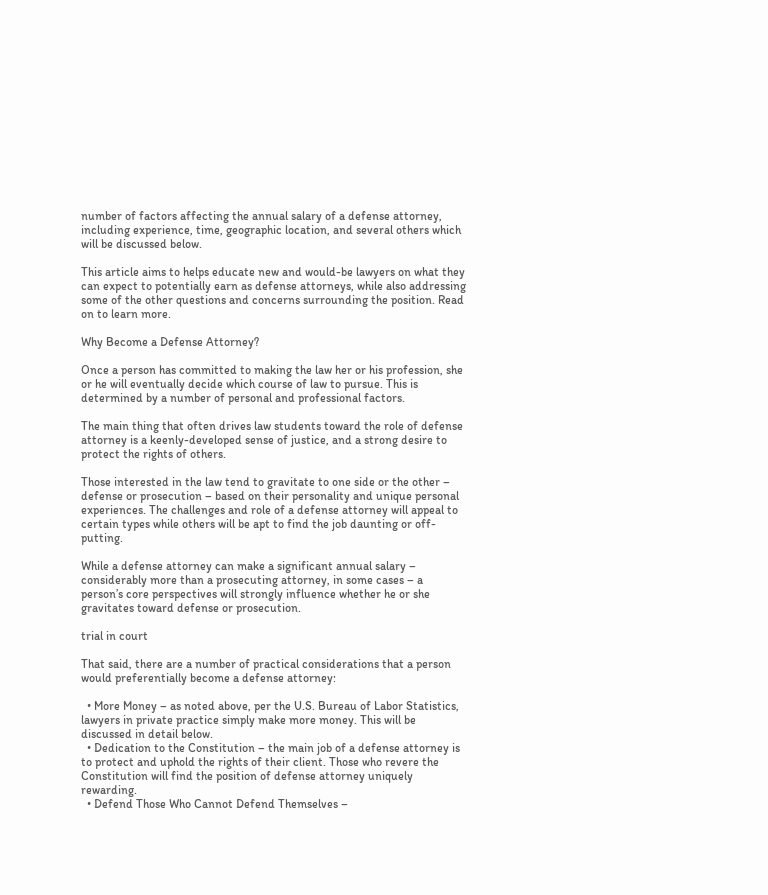number of factors affecting the annual salary of a defense attorney, including experience, time, geographic location, and several others which will be discussed below.

This article aims to helps educate new and would-be lawyers on what they can expect to potentially earn as defense attorneys, while also addressing some of the other questions and concerns surrounding the position. Read on to learn more.

Why Become a Defense Attorney?

Once a person has committed to making the law her or his profession, she or he will eventually decide which course of law to pursue. This is determined by a number of personal and professional factors.

The main thing that often drives law students toward the role of defense attorney is a keenly-developed sense of justice, and a strong desire to protect the rights of others.

Those interested in the law tend to gravitate to one side or the other – defense or prosecution – based on their personality and unique personal experiences. The challenges and role of a defense attorney will appeal to certain types while others will be apt to find the job daunting or off-putting.

While a defense attorney can make a significant annual salary – considerably more than a prosecuting attorney, in some cases – a person’s core perspectives will strongly influence whether he or she gravitates toward defense or prosecution.

trial in court

That said, there are a number of practical considerations that a person would preferentially become a defense attorney:

  • More Money – as noted above, per the U.S. Bureau of Labor Statistics, lawyers in private practice simply make more money. This will be discussed in detail below.
  • Dedication to the Constitution – the main job of a defense attorney is to protect and uphold the rights of their client. Those who revere the Constitution will find the position of defense attorney uniquely rewarding.
  • Defend Those Who Cannot Defend Themselves –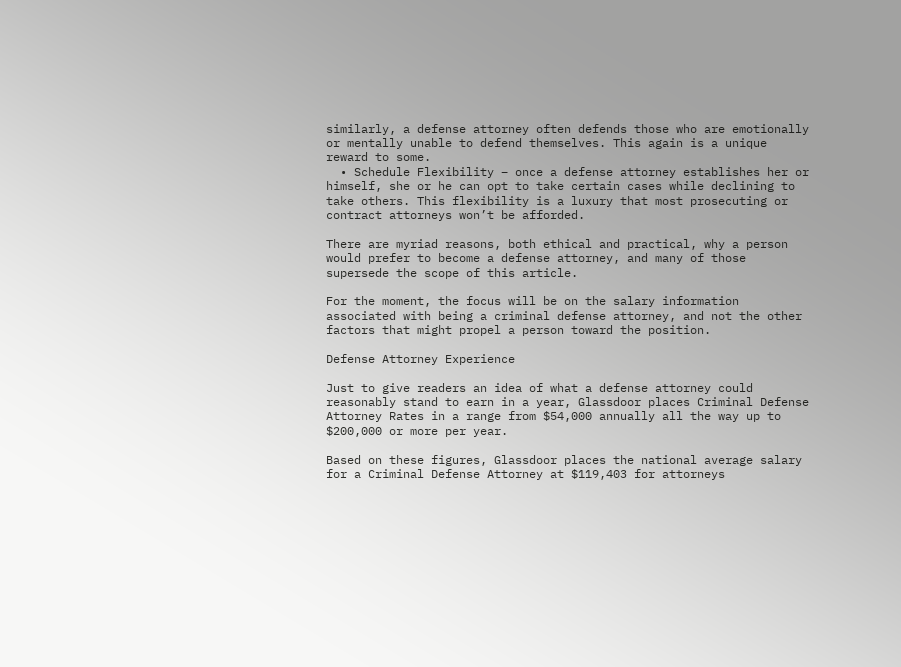similarly, a defense attorney often defends those who are emotionally or mentally unable to defend themselves. This again is a unique reward to some.
  • Schedule Flexibility – once a defense attorney establishes her or himself, she or he can opt to take certain cases while declining to take others. This flexibility is a luxury that most prosecuting or contract attorneys won’t be afforded.

There are myriad reasons, both ethical and practical, why a person would prefer to become a defense attorney, and many of those supersede the scope of this article.

For the moment, the focus will be on the salary information associated with being a criminal defense attorney, and not the other factors that might propel a person toward the position.

Defense Attorney Experience

Just to give readers an idea of what a defense attorney could reasonably stand to earn in a year, Glassdoor places Criminal Defense Attorney Rates in a range from $54,000 annually all the way up to $200,000 or more per year.

Based on these figures, Glassdoor places the national average salary for a Criminal Defense Attorney at $119,403 for attorneys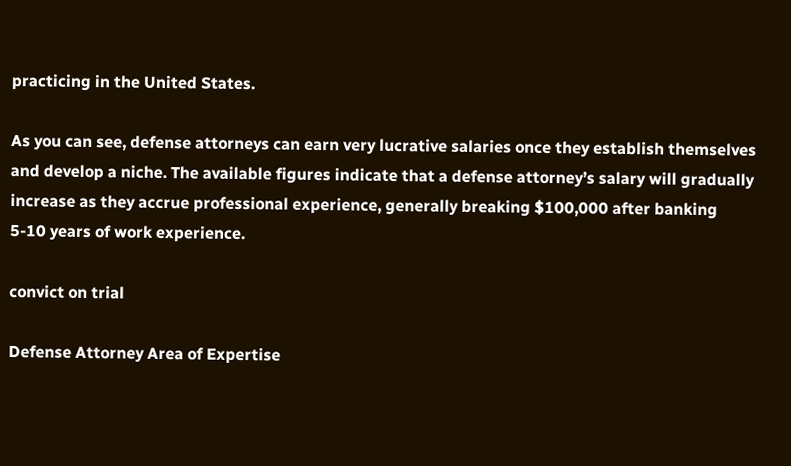practicing in the United States.

As you can see, defense attorneys can earn very lucrative salaries once they establish themselves and develop a niche. The available figures indicate that a defense attorney’s salary will gradually increase as they accrue professional experience, generally breaking $100,000 after banking 5-10 years of work experience.

convict on trial

Defense Attorney Area of Expertise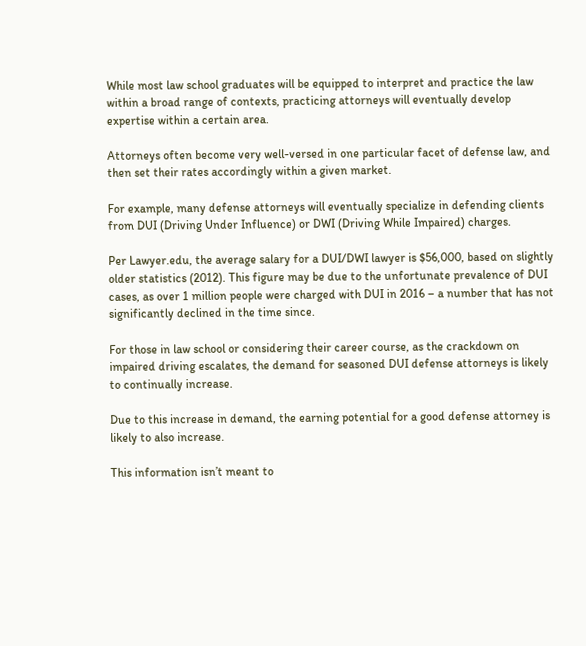While most law school graduates will be equipped to interpret and practice the law within a broad range of contexts, practicing attorneys will eventually develop expertise within a certain area.

Attorneys often become very well-versed in one particular facet of defense law, and then set their rates accordingly within a given market.

For example, many defense attorneys will eventually specialize in defending clients from DUI (Driving Under Influence) or DWI (Driving While Impaired) charges.

Per Lawyer.edu, the average salary for a DUI/DWI lawyer is $56,000, based on slightly older statistics (2012). This figure may be due to the unfortunate prevalence of DUI cases, as over 1 million people were charged with DUI in 2016 – a number that has not significantly declined in the time since.

For those in law school or considering their career course, as the crackdown on impaired driving escalates, the demand for seasoned DUI defense attorneys is likely to continually increase.

Due to this increase in demand, the earning potential for a good defense attorney is likely to also increase.

This information isn’t meant to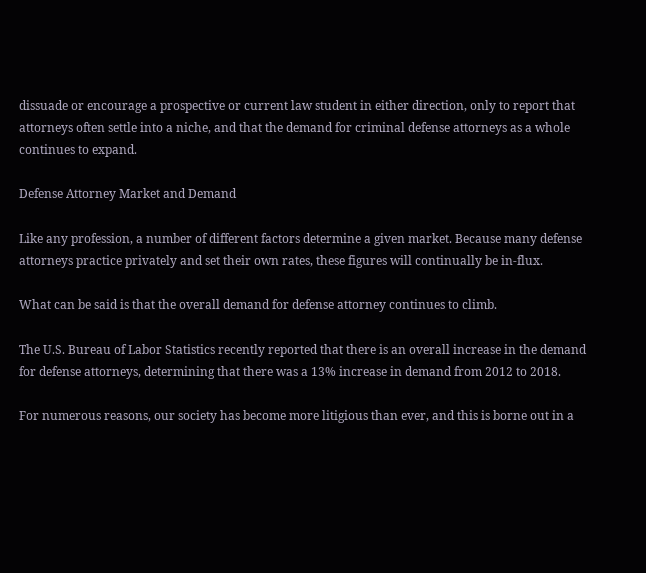dissuade or encourage a prospective or current law student in either direction, only to report that attorneys often settle into a niche, and that the demand for criminal defense attorneys as a whole continues to expand.

Defense Attorney Market and Demand

Like any profession, a number of different factors determine a given market. Because many defense attorneys practice privately and set their own rates, these figures will continually be in-flux.

What can be said is that the overall demand for defense attorney continues to climb.

The U.S. Bureau of Labor Statistics recently reported that there is an overall increase in the demand for defense attorneys, determining that there was a 13% increase in demand from 2012 to 2018.

For numerous reasons, our society has become more litigious than ever, and this is borne out in a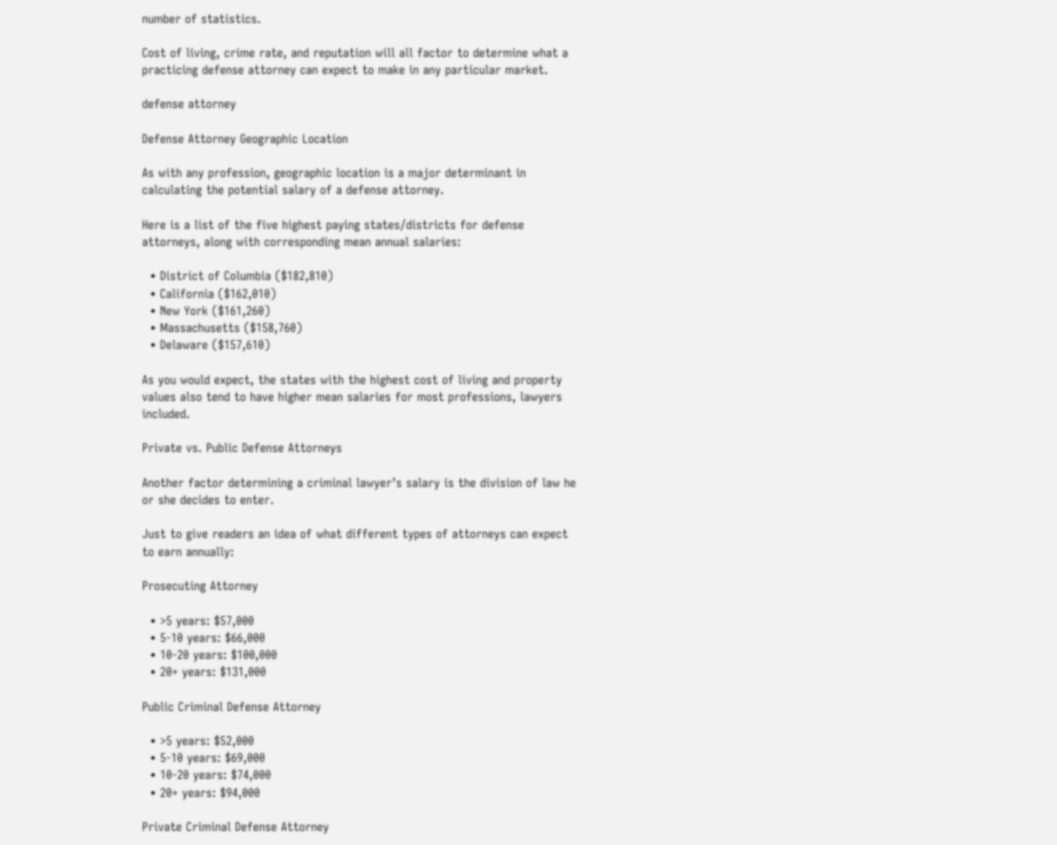number of statistics.

Cost of living, crime rate, and reputation will all factor to determine what a practicing defense attorney can expect to make in any particular market.

defense attorney

Defense Attorney Geographic Location

As with any profession, geographic location is a major determinant in calculating the potential salary of a defense attorney.

Here is a list of the five highest paying states/districts for defense attorneys, along with corresponding mean annual salaries:

  • District of Columbia ($182,810)
  • California ($162,010)
  • New York ($161,260)
  • Massachusetts ($158,760)
  • Delaware ($157,610)

As you would expect, the states with the highest cost of living and property values also tend to have higher mean salaries for most professions, lawyers included.

Private vs. Public Defense Attorneys

Another factor determining a criminal lawyer’s salary is the division of law he or she decides to enter.

Just to give readers an idea of what different types of attorneys can expect to earn annually:

Prosecuting Attorney

  • >5 years: $57,000
  • 5-10 years: $66,000
  • 10-20 years: $100,000
  • 20+ years: $131,000

Public Criminal Defense Attorney

  • >5 years: $52,000
  • 5-10 years: $69,000
  • 10-20 years: $74,000
  • 20+ years: $94,000

Private Criminal Defense Attorney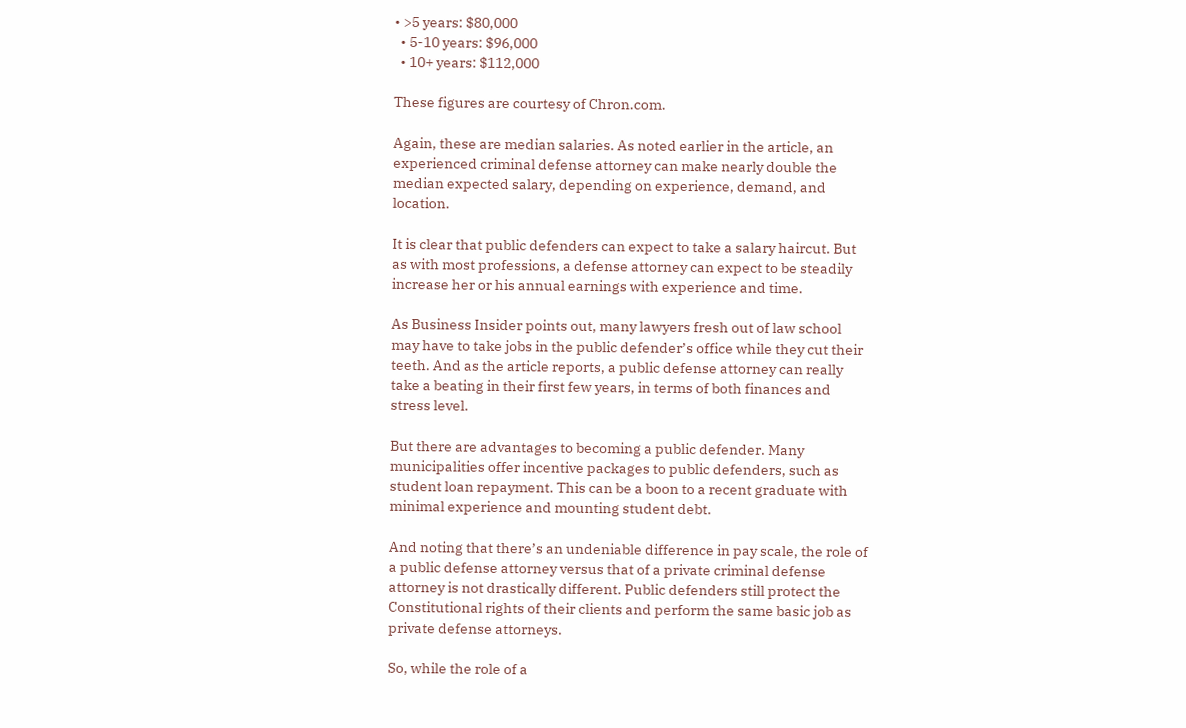• >5 years: $80,000
  • 5-10 years: $96,000
  • 10+ years: $112,000

These figures are courtesy of Chron.com.

Again, these are median salaries. As noted earlier in the article, an experienced criminal defense attorney can make nearly double the median expected salary, depending on experience, demand, and location.

It is clear that public defenders can expect to take a salary haircut. But as with most professions, a defense attorney can expect to be steadily increase her or his annual earnings with experience and time.

As Business Insider points out, many lawyers fresh out of law school may have to take jobs in the public defender’s office while they cut their teeth. And as the article reports, a public defense attorney can really take a beating in their first few years, in terms of both finances and stress level.

But there are advantages to becoming a public defender. Many municipalities offer incentive packages to public defenders, such as student loan repayment. This can be a boon to a recent graduate with minimal experience and mounting student debt.

And noting that there’s an undeniable difference in pay scale, the role of a public defense attorney versus that of a private criminal defense attorney is not drastically different. Public defenders still protect the Constitutional rights of their clients and perform the same basic job as private defense attorneys.

So, while the role of a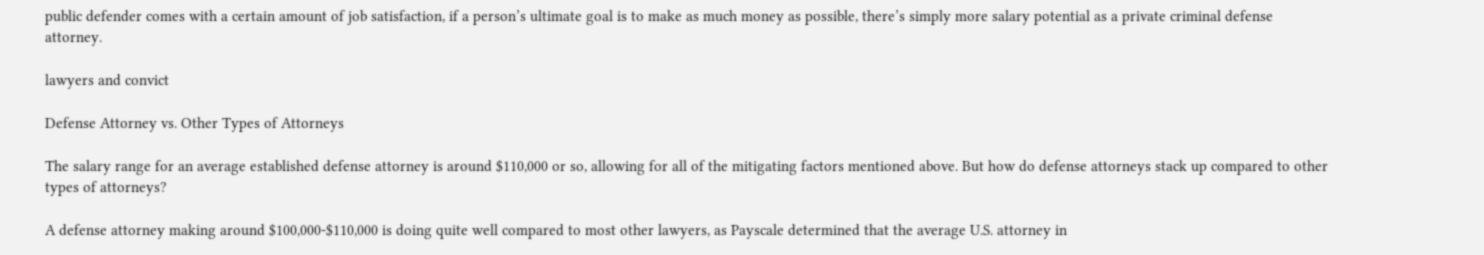public defender comes with a certain amount of job satisfaction, if a person’s ultimate goal is to make as much money as possible, there’s simply more salary potential as a private criminal defense attorney.

lawyers and convict

Defense Attorney vs. Other Types of Attorneys

The salary range for an average established defense attorney is around $110,000 or so, allowing for all of the mitigating factors mentioned above. But how do defense attorneys stack up compared to other types of attorneys?

A defense attorney making around $100,000-$110,000 is doing quite well compared to most other lawyers, as Payscale determined that the average U.S. attorney in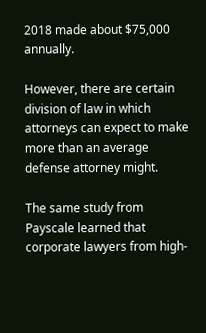2018 made about $75,000 annually.

However, there are certain division of law in which attorneys can expect to make more than an average defense attorney might.

The same study from Payscale learned that corporate lawyers from high-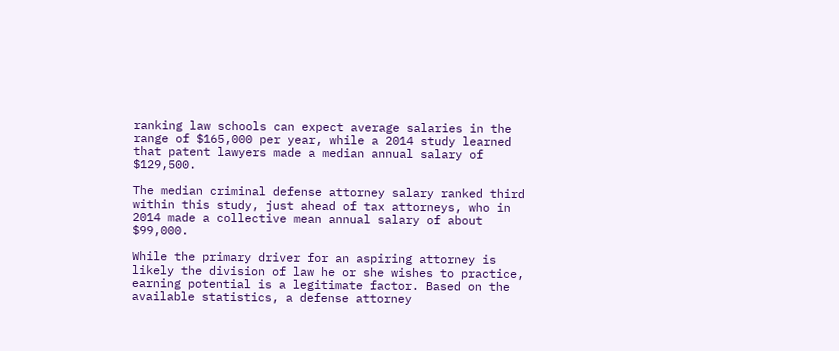ranking law schools can expect average salaries in the range of $165,000 per year, while a 2014 study learned that patent lawyers made a median annual salary of $129,500.

The median criminal defense attorney salary ranked third within this study, just ahead of tax attorneys, who in 2014 made a collective mean annual salary of about $99,000.

While the primary driver for an aspiring attorney is likely the division of law he or she wishes to practice, earning potential is a legitimate factor. Based on the available statistics, a defense attorney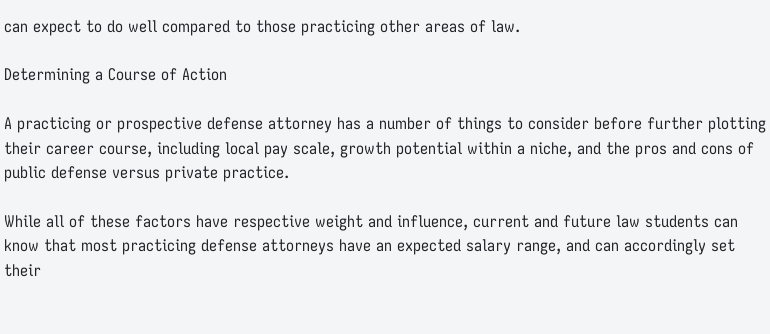can expect to do well compared to those practicing other areas of law.

Determining a Course of Action

A practicing or prospective defense attorney has a number of things to consider before further plotting their career course, including local pay scale, growth potential within a niche, and the pros and cons of public defense versus private practice.

While all of these factors have respective weight and influence, current and future law students can know that most practicing defense attorneys have an expected salary range, and can accordingly set their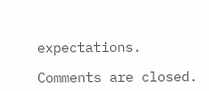expectations.

Comments are closed.